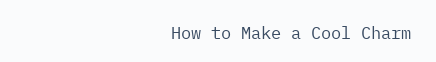How to Make a Cool Charm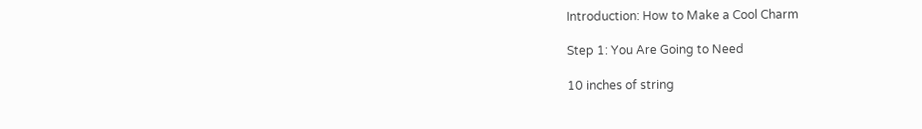Introduction: How to Make a Cool Charm

Step 1: You Are Going to Need

10 inches of string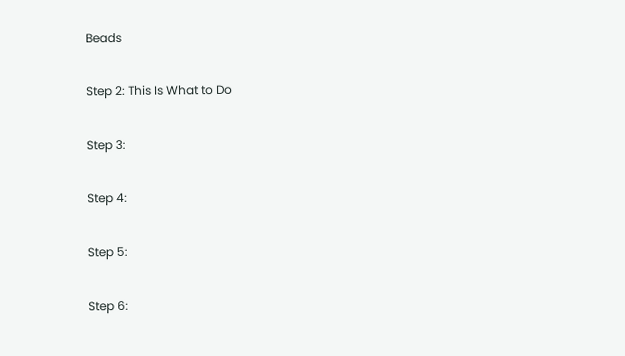Beads

Step 2: This Is What to Do

Step 3:

Step 4:

Step 5:

Step 6: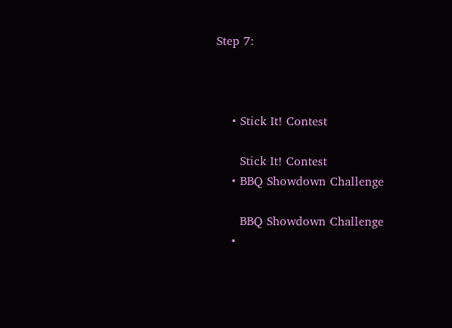Step 7:



    • Stick It! Contest

      Stick It! Contest
    • BBQ Showdown Challenge

      BBQ Showdown Challenge
    •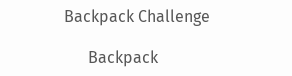Backpack Challenge

      Backpack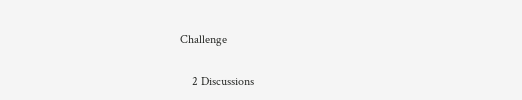Challenge

    2 Discussions